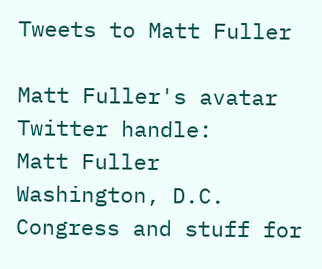Tweets to Matt Fuller

Matt Fuller's avatar
Twitter handle:
Matt Fuller
Washington, D.C.
Congress and stuff for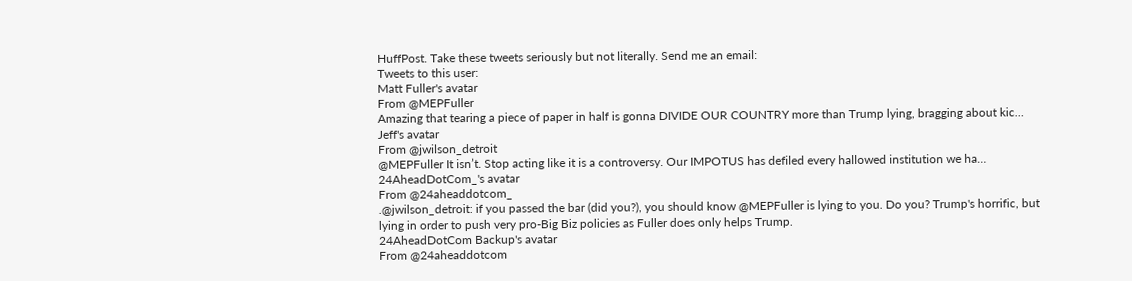HuffPost. Take these tweets seriously but not literally. Send me an email:
Tweets to this user:
Matt Fuller's avatar
From @MEPFuller
Amazing that tearing a piece of paper in half is gonna DIVIDE OUR COUNTRY more than Trump lying, bragging about kic…
Jeff's avatar
From @jwilson_detroit
@MEPFuller It isn’t. Stop acting like it is a controversy. Our IMPOTUS has defiled every hallowed institution we ha…
24AheadDotCom_'s avatar
From @24aheaddotcom_
.@jwilson_detroit: if you passed the bar (did you?), you should know @MEPFuller is lying to you. Do you? Trump's horrific, but lying in order to push very pro-Big Biz policies as Fuller does only helps Trump.
24AheadDotCom Backup's avatar
From @24aheaddotcom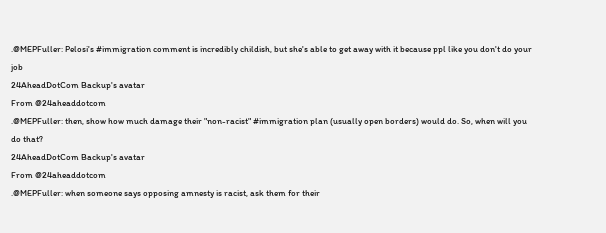.@MEPFuller: Pelosi's #immigration comment is incredibly childish, but she's able to get away with it because ppl like you don't do your job
24AheadDotCom Backup's avatar
From @24aheaddotcom
.@MEPFuller: then, show how much damage their "non-racist" #immigration plan (usually open borders) would do. So, when will you do that?
24AheadDotCom Backup's avatar
From @24aheaddotcom
.@MEPFuller: when someone says opposing amnesty is racist, ask them for their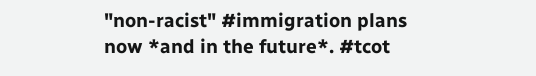"non-racist" #immigration plans now *and in the future*. #tcot